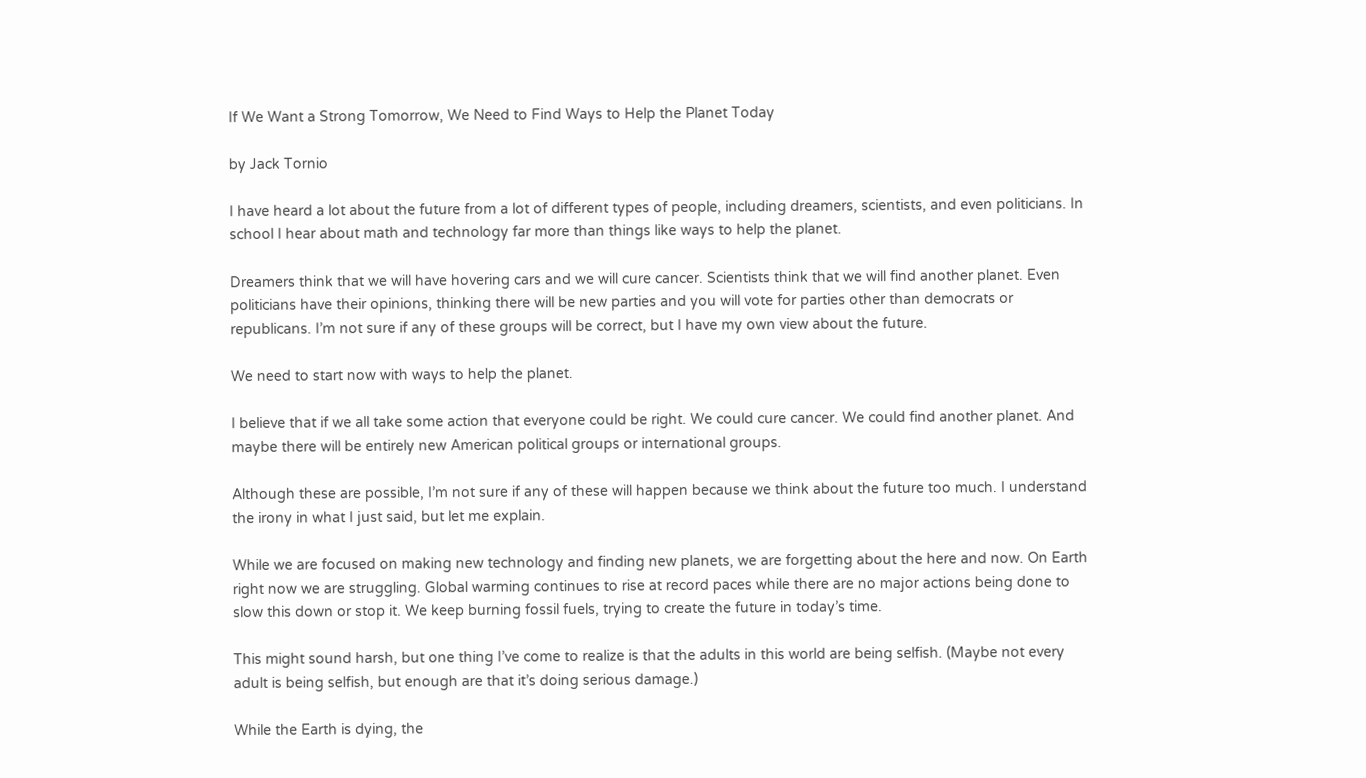If We Want a Strong Tomorrow, We Need to Find Ways to Help the Planet Today

by Jack Tornio

I have heard a lot about the future from a lot of different types of people, including dreamers, scientists, and even politicians. In school I hear about math and technology far more than things like ways to help the planet.

Dreamers think that we will have hovering cars and we will cure cancer. Scientists think that we will find another planet. Even politicians have their opinions, thinking there will be new parties and you will vote for parties other than democrats or republicans. I’m not sure if any of these groups will be correct, but I have my own view about the future.

We need to start now with ways to help the planet.

I believe that if we all take some action that everyone could be right. We could cure cancer. We could find another planet. And maybe there will be entirely new American political groups or international groups.

Although these are possible, I’m not sure if any of these will happen because we think about the future too much. I understand the irony in what I just said, but let me explain.

While we are focused on making new technology and finding new planets, we are forgetting about the here and now. On Earth right now we are struggling. Global warming continues to rise at record paces while there are no major actions being done to slow this down or stop it. We keep burning fossil fuels, trying to create the future in today’s time.

This might sound harsh, but one thing I’ve come to realize is that the adults in this world are being selfish. (Maybe not every adult is being selfish, but enough are that it’s doing serious damage.)

While the Earth is dying, the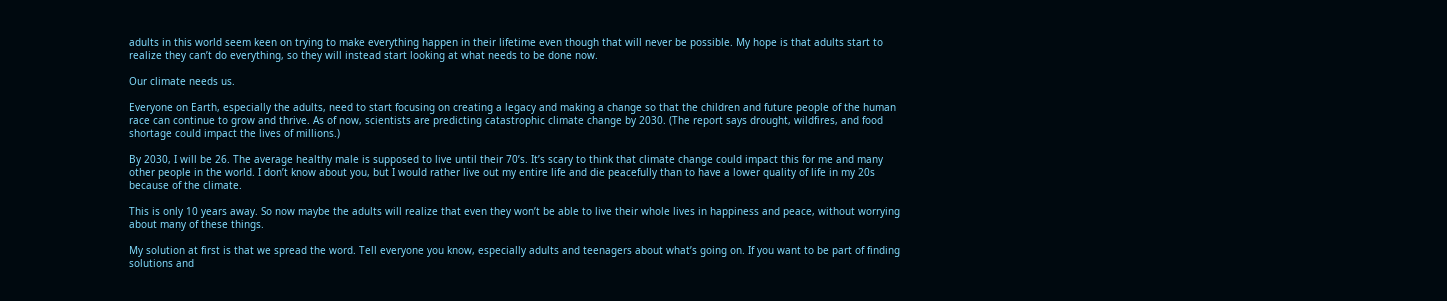adults in this world seem keen on trying to make everything happen in their lifetime even though that will never be possible. My hope is that adults start to realize they can’t do everything, so they will instead start looking at what needs to be done now.

Our climate needs us.

Everyone on Earth, especially the adults, need to start focusing on creating a legacy and making a change so that the children and future people of the human race can continue to grow and thrive. As of now, scientists are predicting catastrophic climate change by 2030. (The report says drought, wildfires, and food shortage could impact the lives of millions.)

By 2030, I will be 26. The average healthy male is supposed to live until their 70’s. It’s scary to think that climate change could impact this for me and many other people in the world. I don’t know about you, but I would rather live out my entire life and die peacefully than to have a lower quality of life in my 20s because of the climate.

This is only 10 years away. So now maybe the adults will realize that even they won’t be able to live their whole lives in happiness and peace, without worrying about many of these things.

My solution at first is that we spread the word. Tell everyone you know, especially adults and teenagers about what’s going on. If you want to be part of finding solutions and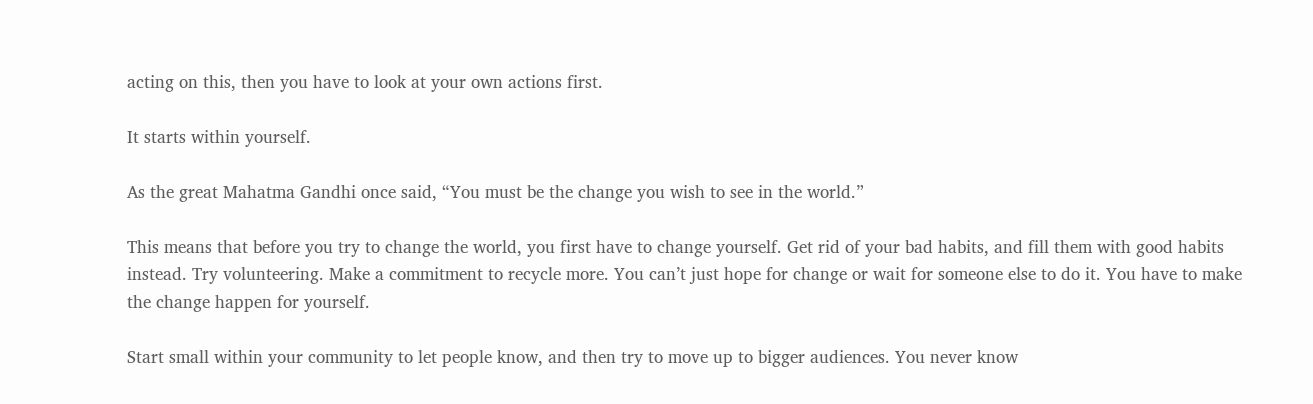acting on this, then you have to look at your own actions first.

It starts within yourself.

As the great Mahatma Gandhi once said, “You must be the change you wish to see in the world.”

This means that before you try to change the world, you first have to change yourself. Get rid of your bad habits, and fill them with good habits instead. Try volunteering. Make a commitment to recycle more. You can’t just hope for change or wait for someone else to do it. You have to make the change happen for yourself.

Start small within your community to let people know, and then try to move up to bigger audiences. You never know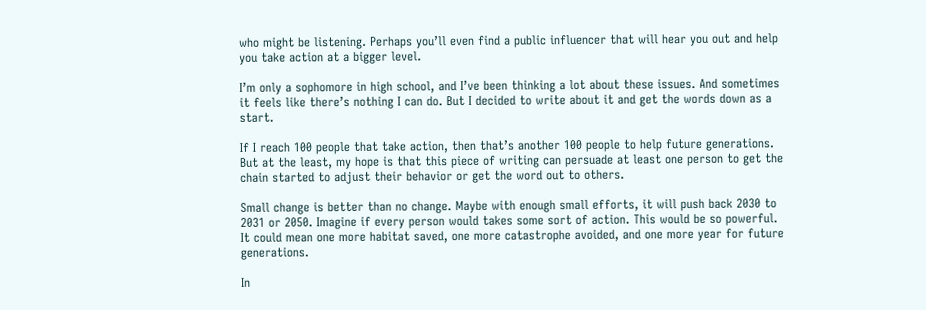who might be listening. Perhaps you’ll even find a public influencer that will hear you out and help you take action at a bigger level.

I’m only a sophomore in high school, and I’ve been thinking a lot about these issues. And sometimes it feels like there’s nothing I can do. But I decided to write about it and get the words down as a start.

If I reach 100 people that take action, then that’s another 100 people to help future generations. But at the least, my hope is that this piece of writing can persuade at least one person to get the chain started to adjust their behavior or get the word out to others.

Small change is better than no change. Maybe with enough small efforts, it will push back 2030 to 2031 or 2050. Imagine if every person would takes some sort of action. This would be so powerful. It could mean one more habitat saved, one more catastrophe avoided, and one more year for future generations.

In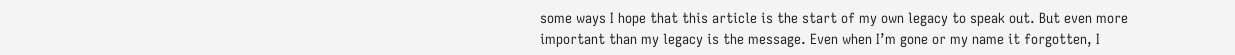some ways I hope that this article is the start of my own legacy to speak out. But even more important than my legacy is the message. Even when I’m gone or my name it forgotten, I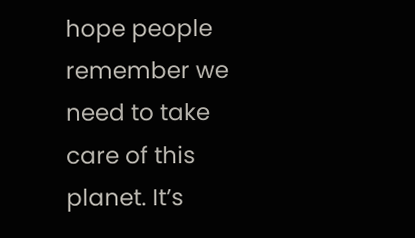hope people remember we need to take care of this planet. It’s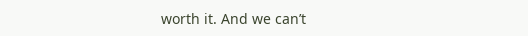worth it. And we can’t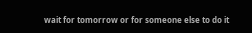wait for tomorrow or for someone else to do it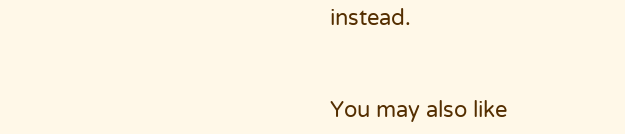instead.


You may also like